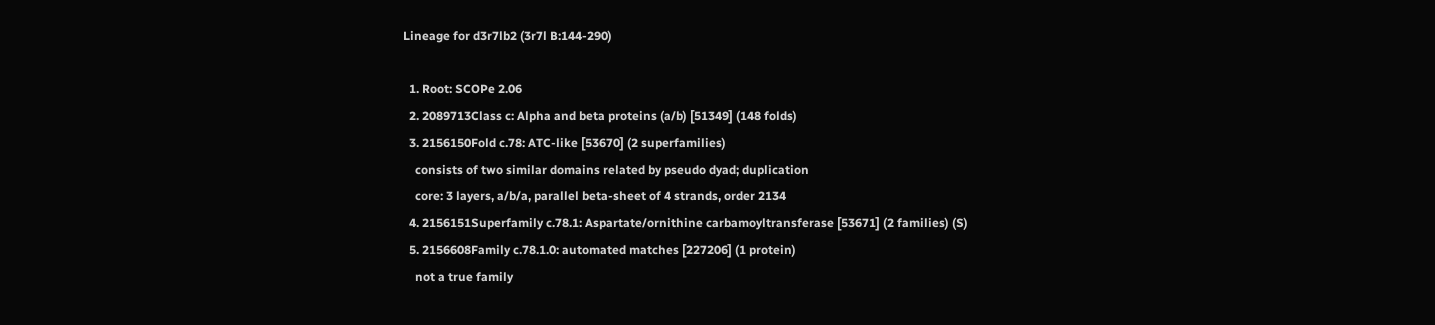Lineage for d3r7lb2 (3r7l B:144-290)

  1. Root: SCOPe 2.06
  2. 2089713Class c: Alpha and beta proteins (a/b) [51349] (148 folds)
  3. 2156150Fold c.78: ATC-like [53670] (2 superfamilies)
    consists of two similar domains related by pseudo dyad; duplication
    core: 3 layers, a/b/a, parallel beta-sheet of 4 strands, order 2134
  4. 2156151Superfamily c.78.1: Aspartate/ornithine carbamoyltransferase [53671] (2 families) (S)
  5. 2156608Family c.78.1.0: automated matches [227206] (1 protein)
    not a true family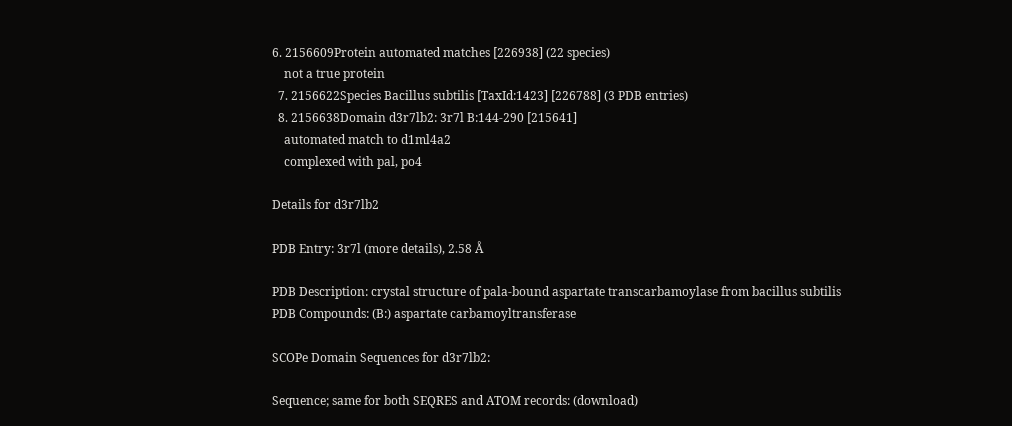6. 2156609Protein automated matches [226938] (22 species)
    not a true protein
  7. 2156622Species Bacillus subtilis [TaxId:1423] [226788] (3 PDB entries)
  8. 2156638Domain d3r7lb2: 3r7l B:144-290 [215641]
    automated match to d1ml4a2
    complexed with pal, po4

Details for d3r7lb2

PDB Entry: 3r7l (more details), 2.58 Å

PDB Description: crystal structure of pala-bound aspartate transcarbamoylase from bacillus subtilis
PDB Compounds: (B:) aspartate carbamoyltransferase

SCOPe Domain Sequences for d3r7lb2:

Sequence; same for both SEQRES and ATOM records: (download)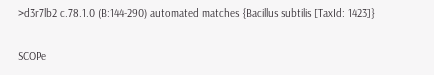>d3r7lb2 c.78.1.0 (B:144-290) automated matches {Bacillus subtilis [TaxId: 1423]}

SCOPe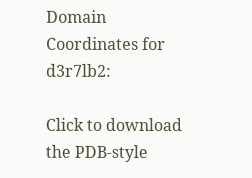Domain Coordinates for d3r7lb2:

Click to download the PDB-style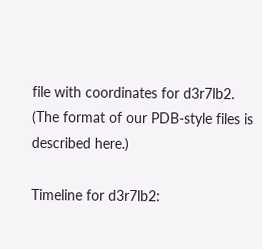file with coordinates for d3r7lb2.
(The format of our PDB-style files is described here.)

Timeline for d3r7lb2: